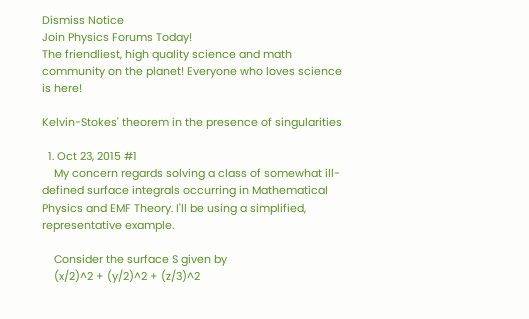Dismiss Notice
Join Physics Forums Today!
The friendliest, high quality science and math community on the planet! Everyone who loves science is here!

Kelvin-Stokes' theorem in the presence of singularities

  1. Oct 23, 2015 #1
    My concern regards solving a class of somewhat ill-defined surface integrals occurring in Mathematical Physics and EMF Theory. I'll be using a simplified, representative example.

    Consider the surface S given by
    (x/2)^2 + (y/2)^2 + (z/3)^2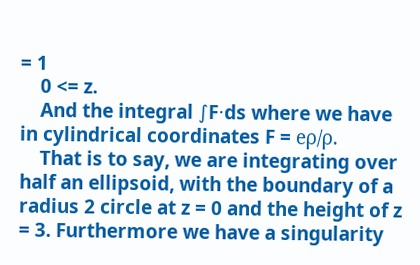= 1
    0 <= z.
    And the integral ∫F⋅ds where we have in cylindrical coordinates F = eρ/ρ.
    That is to say, we are integrating over half an ellipsoid, with the boundary of a radius 2 circle at z = 0 and the height of z = 3. Furthermore we have a singularity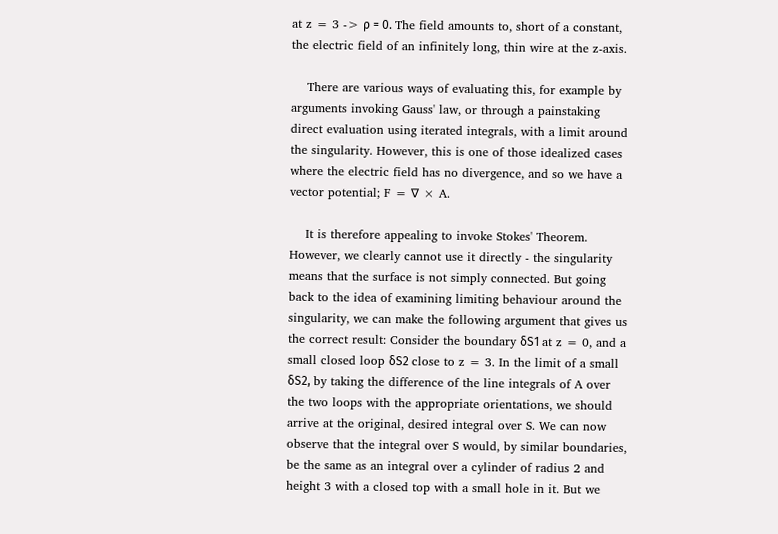at z = 3 -> ρ = 0. The field amounts to, short of a constant, the electric field of an infinitely long, thin wire at the z-axis.

    There are various ways of evaluating this, for example by arguments invoking Gauss' law, or through a painstaking direct evaluation using iterated integrals, with a limit around the singularity. However, this is one of those idealized cases where the electric field has no divergence, and so we have a vector potential; F = ∇ × A.

    It is therefore appealing to invoke Stokes' Theorem. However, we clearly cannot use it directly - the singularity means that the surface is not simply connected. But going back to the idea of examining limiting behaviour around the singularity, we can make the following argument that gives us the correct result: Consider the boundary δS1 at z = 0, and a small closed loop δS2 close to z = 3. In the limit of a small δS2, by taking the difference of the line integrals of A over the two loops with the appropriate orientations, we should arrive at the original, desired integral over S. We can now observe that the integral over S would, by similar boundaries, be the same as an integral over a cylinder of radius 2 and height 3 with a closed top with a small hole in it. But we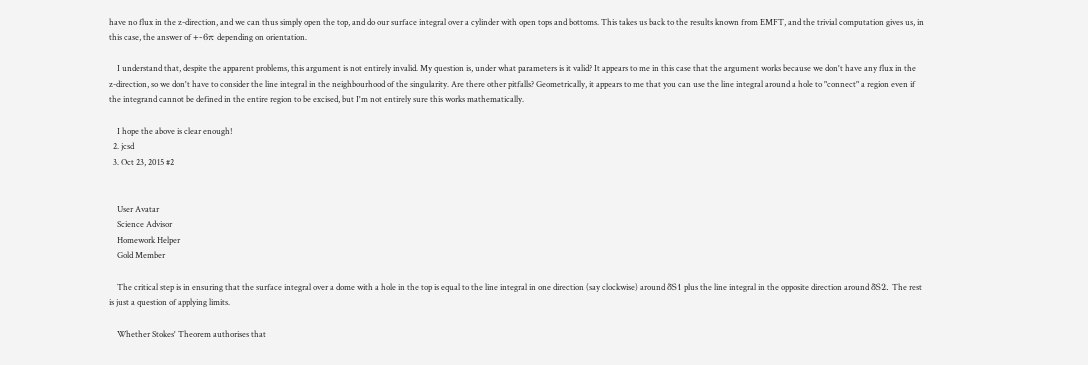have no flux in the z-direction, and we can thus simply open the top, and do our surface integral over a cylinder with open tops and bottoms. This takes us back to the results known from EMFT, and the trivial computation gives us, in this case, the answer of +-6π depending on orientation.

    I understand that, despite the apparent problems, this argument is not entirely invalid. My question is, under what parameters is it valid? It appears to me in this case that the argument works because we don't have any flux in the z-direction, so we don't have to consider the line integral in the neighbourhood of the singularity. Are there other pitfalls? Geometrically, it appears to me that you can use the line integral around a hole to "connect" a region even if the integrand cannot be defined in the entire region to be excised, but I'm not entirely sure this works mathematically.

    I hope the above is clear enough!
  2. jcsd
  3. Oct 23, 2015 #2


    User Avatar
    Science Advisor
    Homework Helper
    Gold Member

    The critical step is in ensuring that the surface integral over a dome with a hole in the top is equal to the line integral in one direction (say clockwise) around δS1 plus the line integral in the opposite direction around δS2. The rest is just a question of applying limits.

    Whether Stokes' Theorem authorises that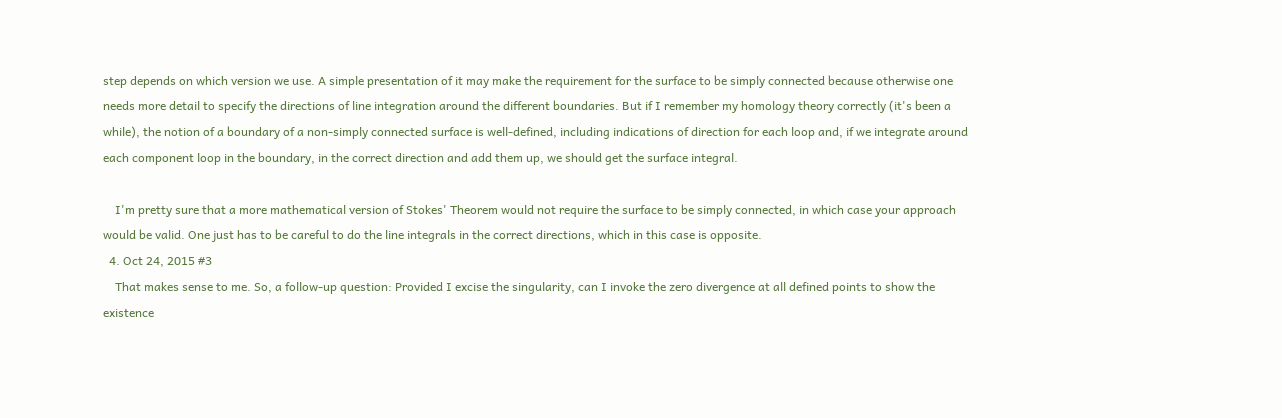step depends on which version we use. A simple presentation of it may make the requirement for the surface to be simply connected because otherwise one needs more detail to specify the directions of line integration around the different boundaries. But if I remember my homology theory correctly (it's been a while), the notion of a boundary of a non-simply connected surface is well-defined, including indications of direction for each loop and, if we integrate around each component loop in the boundary, in the correct direction and add them up, we should get the surface integral.

    I'm pretty sure that a more mathematical version of Stokes' Theorem would not require the surface to be simply connected, in which case your approach would be valid. One just has to be careful to do the line integrals in the correct directions, which in this case is opposite.
  4. Oct 24, 2015 #3
    That makes sense to me. So, a follow-up question: Provided I excise the singularity, can I invoke the zero divergence at all defined points to show the existence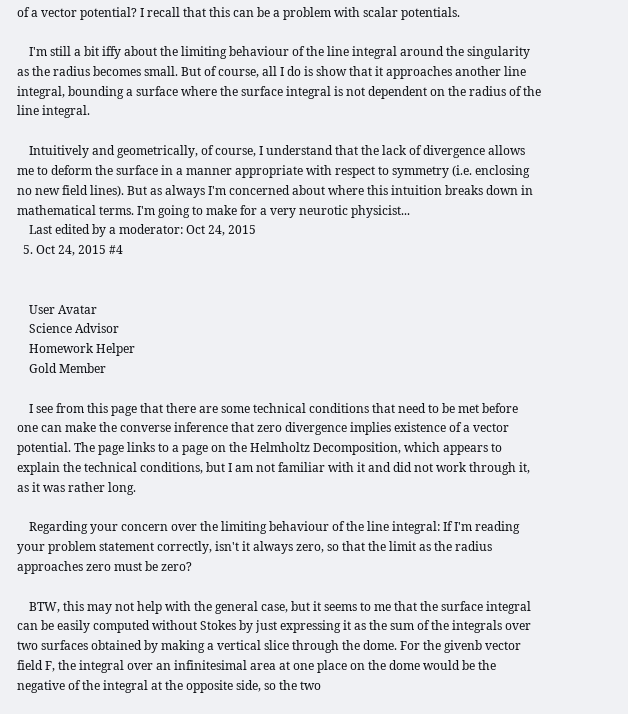of a vector potential? I recall that this can be a problem with scalar potentials.

    I'm still a bit iffy about the limiting behaviour of the line integral around the singularity as the radius becomes small. But of course, all I do is show that it approaches another line integral, bounding a surface where the surface integral is not dependent on the radius of the line integral.

    Intuitively and geometrically, of course, I understand that the lack of divergence allows me to deform the surface in a manner appropriate with respect to symmetry (i.e. enclosing no new field lines). But as always I'm concerned about where this intuition breaks down in mathematical terms. I'm going to make for a very neurotic physicist...
    Last edited by a moderator: Oct 24, 2015
  5. Oct 24, 2015 #4


    User Avatar
    Science Advisor
    Homework Helper
    Gold Member

    I see from this page that there are some technical conditions that need to be met before one can make the converse inference that zero divergence implies existence of a vector potential. The page links to a page on the Helmholtz Decomposition, which appears to explain the technical conditions, but I am not familiar with it and did not work through it, as it was rather long.

    Regarding your concern over the limiting behaviour of the line integral: If I'm reading your problem statement correctly, isn't it always zero, so that the limit as the radius approaches zero must be zero?

    BTW, this may not help with the general case, but it seems to me that the surface integral can be easily computed without Stokes by just expressing it as the sum of the integrals over two surfaces obtained by making a vertical slice through the dome. For the givenb vector field F, the integral over an infinitesimal area at one place on the dome would be the negative of the integral at the opposite side, so the two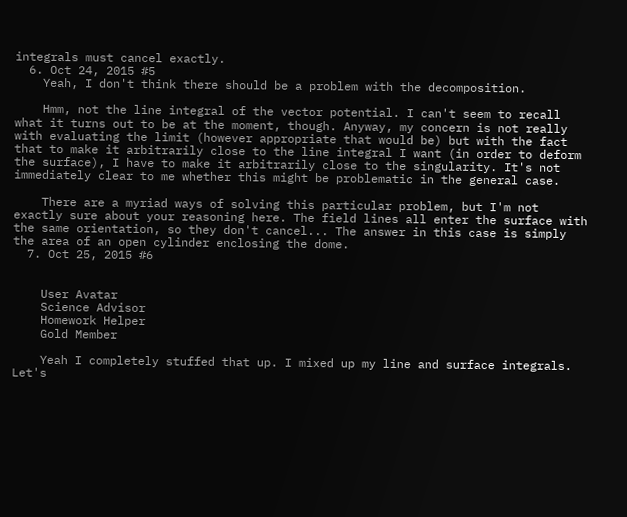integrals must cancel exactly.
  6. Oct 24, 2015 #5
    Yeah, I don't think there should be a problem with the decomposition.

    Hmm, not the line integral of the vector potential. I can't seem to recall what it turns out to be at the moment, though. Anyway, my concern is not really with evaluating the limit (however appropriate that would be) but with the fact that to make it arbitrarily close to the line integral I want (in order to deform the surface), I have to make it arbitrarily close to the singularity. It's not immediately clear to me whether this might be problematic in the general case.

    There are a myriad ways of solving this particular problem, but I'm not exactly sure about your reasoning here. The field lines all enter the surface with the same orientation, so they don't cancel... The answer in this case is simply the area of an open cylinder enclosing the dome.
  7. Oct 25, 2015 #6


    User Avatar
    Science Advisor
    Homework Helper
    Gold Member

    Yeah I completely stuffed that up. I mixed up my line and surface integrals. Let's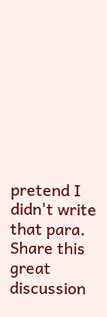pretend I didn't write that para.
Share this great discussion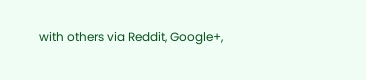with others via Reddit, Google+,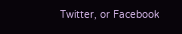Twitter, or Facebook